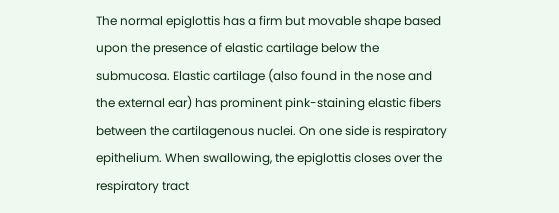The normal epiglottis has a firm but movable shape based upon the presence of elastic cartilage below the submucosa. Elastic cartilage (also found in the nose and the external ear) has prominent pink-staining elastic fibers between the cartilagenous nuclei. On one side is respiratory epithelium. When swallowing, the epiglottis closes over the respiratory tract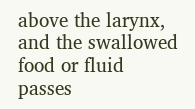above the larynx, and the swallowed food or fluid passes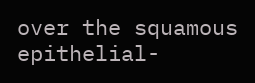over the squamous epithelial-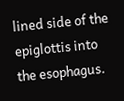lined side of the epiglottis into the esophagus.